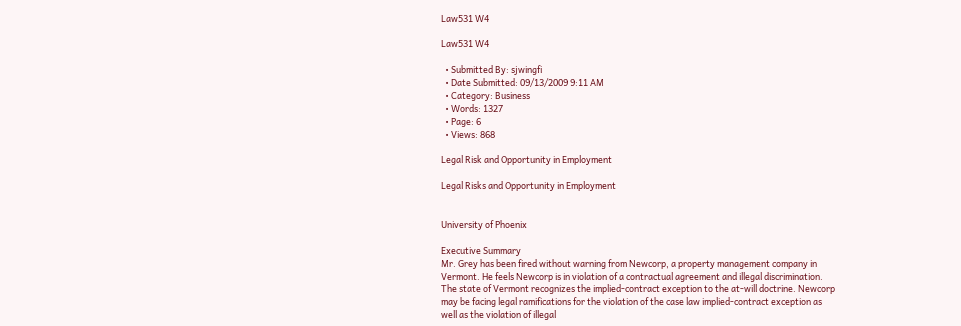Law531 W4

Law531 W4

  • Submitted By: sjwingfi
  • Date Submitted: 09/13/2009 9:11 AM
  • Category: Business
  • Words: 1327
  • Page: 6
  • Views: 868

Legal Risk and Opportunity in Employment

Legal Risks and Opportunity in Employment


University of Phoenix

Executive Summary
Mr. Grey has been fired without warning from Newcorp, a property management company in Vermont. He feels Newcorp is in violation of a contractual agreement and illegal discrimination. The state of Vermont recognizes the implied-contract exception to the at-will doctrine. Newcorp may be facing legal ramifications for the violation of the case law implied-contract exception as well as the violation of illegal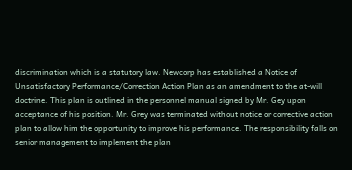discrimination which is a statutory law. Newcorp has established a Notice of Unsatisfactory Performance/Correction Action Plan as an amendment to the at-will doctrine. This plan is outlined in the personnel manual signed by Mr. Gey upon acceptance of his position. Mr. Grey was terminated without notice or corrective action plan to allow him the opportunity to improve his performance. The responsibility falls on senior management to implement the plan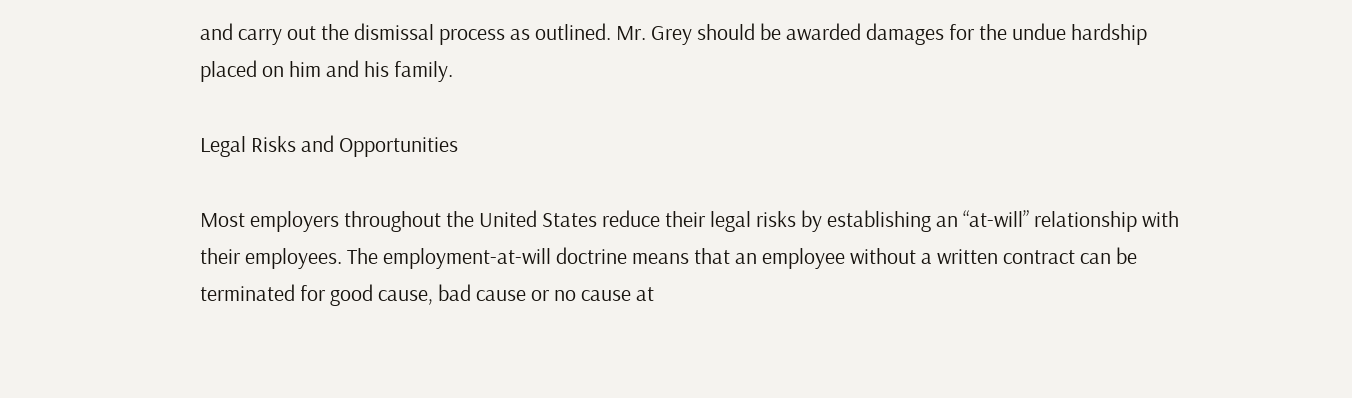and carry out the dismissal process as outlined. Mr. Grey should be awarded damages for the undue hardship placed on him and his family.

Legal Risks and Opportunities

Most employers throughout the United States reduce their legal risks by establishing an “at-will” relationship with their employees. The employment-at-will doctrine means that an employee without a written contract can be terminated for good cause, bad cause or no cause at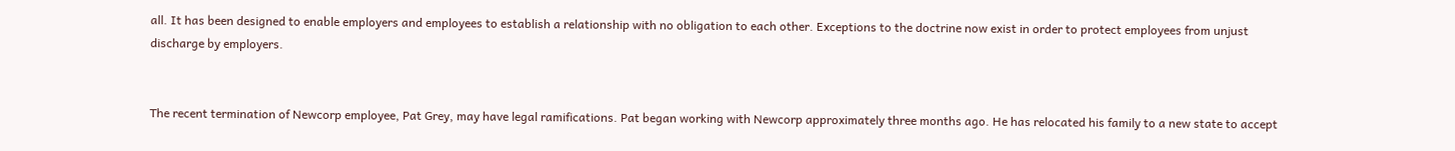all. It has been designed to enable employers and employees to establish a relationship with no obligation to each other. Exceptions to the doctrine now exist in order to protect employees from unjust discharge by employers.


The recent termination of Newcorp employee, Pat Grey, may have legal ramifications. Pat began working with Newcorp approximately three months ago. He has relocated his family to a new state to accept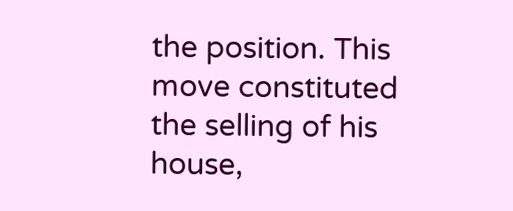the position. This move constituted the selling of his house,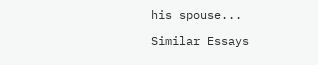his spouse...

Similar Essays